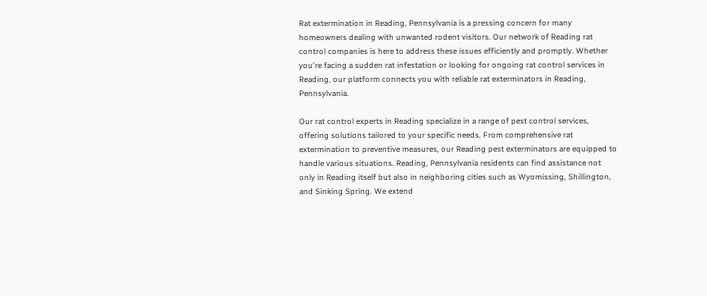Rat extermination in Reading, Pennsylvania is a pressing concern for many homeowners dealing with unwanted rodent visitors. Our network of Reading rat control companies is here to address these issues efficiently and promptly. Whether you're facing a sudden rat infestation or looking for ongoing rat control services in Reading, our platform connects you with reliable rat exterminators in Reading, Pennsylvania.

Our rat control experts in Reading specialize in a range of pest control services, offering solutions tailored to your specific needs. From comprehensive rat extermination to preventive measures, our Reading pest exterminators are equipped to handle various situations. Reading, Pennsylvania residents can find assistance not only in Reading itself but also in neighboring cities such as Wyomissing, Shillington, and Sinking Spring. We extend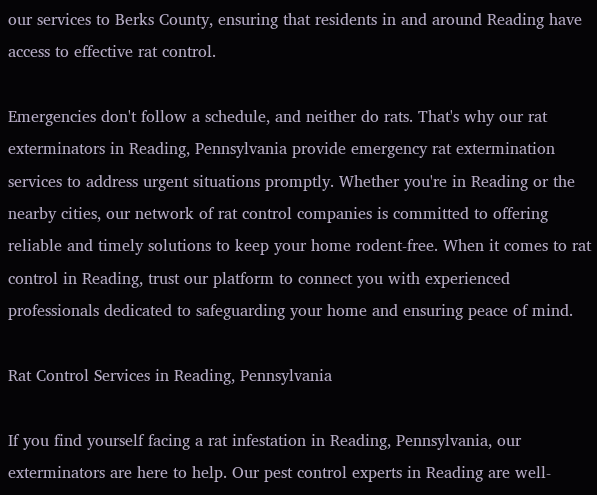our services to Berks County, ensuring that residents in and around Reading have access to effective rat control.

Emergencies don't follow a schedule, and neither do rats. That's why our rat exterminators in Reading, Pennsylvania provide emergency rat extermination services to address urgent situations promptly. Whether you're in Reading or the nearby cities, our network of rat control companies is committed to offering reliable and timely solutions to keep your home rodent-free. When it comes to rat control in Reading, trust our platform to connect you with experienced professionals dedicated to safeguarding your home and ensuring peace of mind.

Rat Control Services in Reading, Pennsylvania

If you find yourself facing a rat infestation in Reading, Pennsylvania, our exterminators are here to help. Our pest control experts in Reading are well-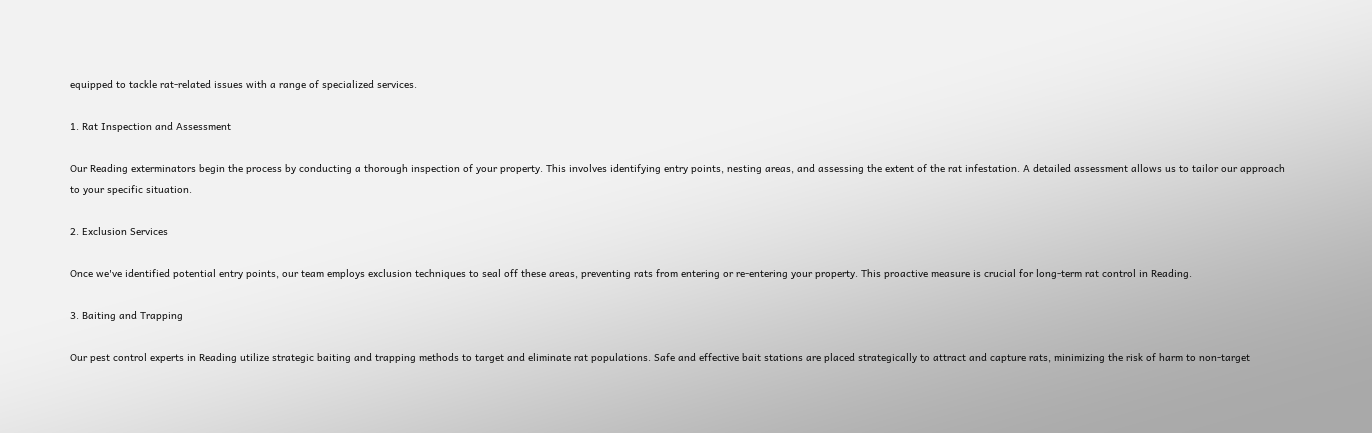equipped to tackle rat-related issues with a range of specialized services.

1. Rat Inspection and Assessment

Our Reading exterminators begin the process by conducting a thorough inspection of your property. This involves identifying entry points, nesting areas, and assessing the extent of the rat infestation. A detailed assessment allows us to tailor our approach to your specific situation.

2. Exclusion Services

Once we've identified potential entry points, our team employs exclusion techniques to seal off these areas, preventing rats from entering or re-entering your property. This proactive measure is crucial for long-term rat control in Reading.

3. Baiting and Trapping

Our pest control experts in Reading utilize strategic baiting and trapping methods to target and eliminate rat populations. Safe and effective bait stations are placed strategically to attract and capture rats, minimizing the risk of harm to non-target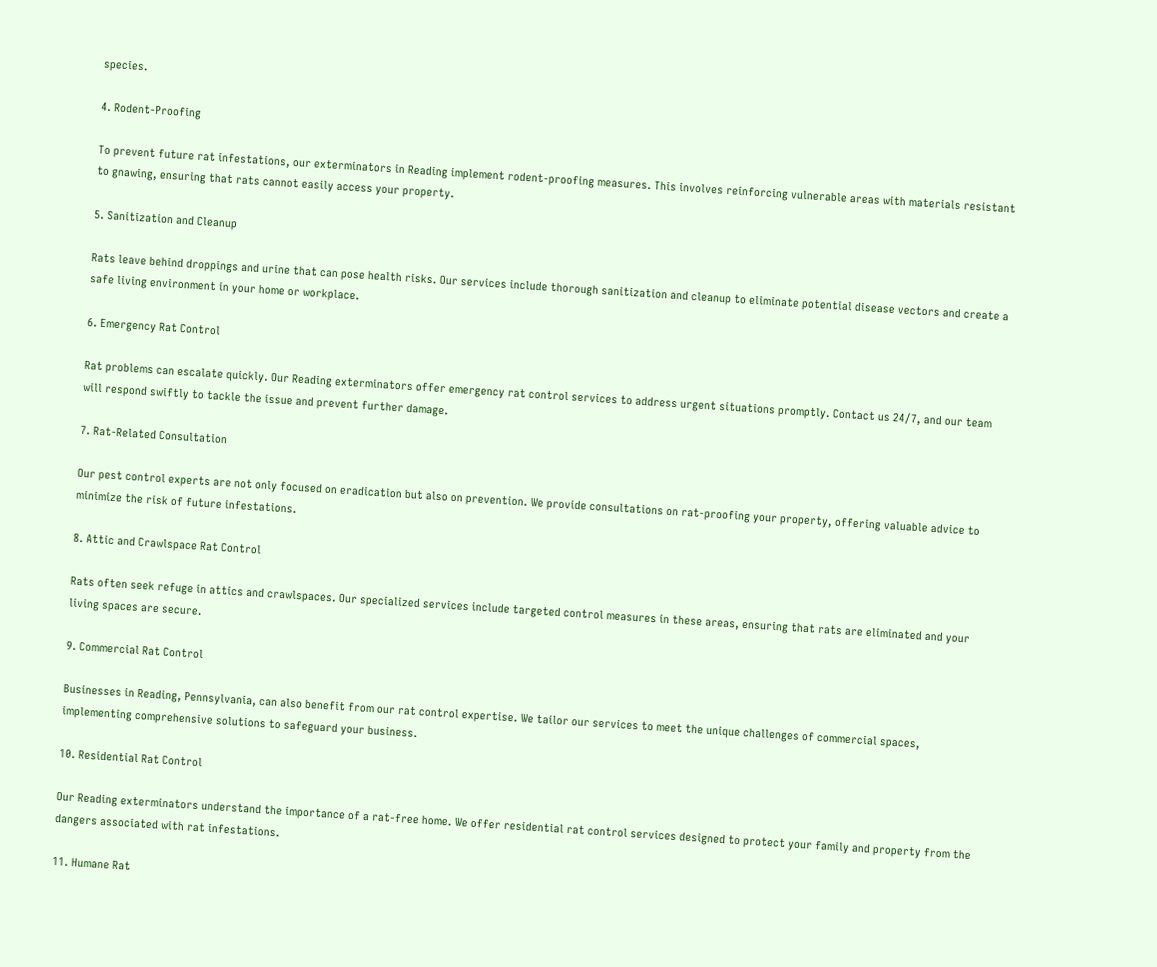species.

4. Rodent-Proofing

To prevent future rat infestations, our exterminators in Reading implement rodent-proofing measures. This involves reinforcing vulnerable areas with materials resistant to gnawing, ensuring that rats cannot easily access your property.

5. Sanitization and Cleanup

Rats leave behind droppings and urine that can pose health risks. Our services include thorough sanitization and cleanup to eliminate potential disease vectors and create a safe living environment in your home or workplace.

6. Emergency Rat Control

Rat problems can escalate quickly. Our Reading exterminators offer emergency rat control services to address urgent situations promptly. Contact us 24/7, and our team will respond swiftly to tackle the issue and prevent further damage.

7. Rat-Related Consultation

Our pest control experts are not only focused on eradication but also on prevention. We provide consultations on rat-proofing your property, offering valuable advice to minimize the risk of future infestations.

8. Attic and Crawlspace Rat Control

Rats often seek refuge in attics and crawlspaces. Our specialized services include targeted control measures in these areas, ensuring that rats are eliminated and your living spaces are secure.

9. Commercial Rat Control

Businesses in Reading, Pennsylvania, can also benefit from our rat control expertise. We tailor our services to meet the unique challenges of commercial spaces, implementing comprehensive solutions to safeguard your business.

10. Residential Rat Control

Our Reading exterminators understand the importance of a rat-free home. We offer residential rat control services designed to protect your family and property from the dangers associated with rat infestations.

11. Humane Rat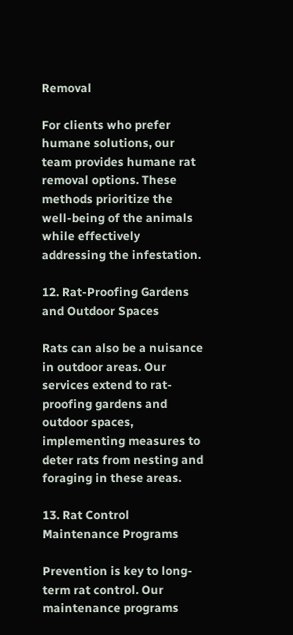Removal

For clients who prefer humane solutions, our team provides humane rat removal options. These methods prioritize the well-being of the animals while effectively addressing the infestation.

12. Rat-Proofing Gardens and Outdoor Spaces

Rats can also be a nuisance in outdoor areas. Our services extend to rat-proofing gardens and outdoor spaces, implementing measures to deter rats from nesting and foraging in these areas.

13. Rat Control Maintenance Programs

Prevention is key to long-term rat control. Our maintenance programs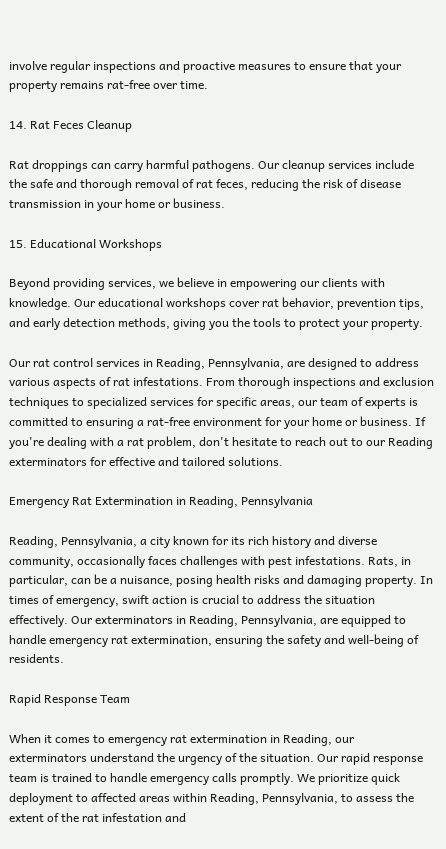involve regular inspections and proactive measures to ensure that your property remains rat-free over time.

14. Rat Feces Cleanup

Rat droppings can carry harmful pathogens. Our cleanup services include the safe and thorough removal of rat feces, reducing the risk of disease transmission in your home or business.

15. Educational Workshops

Beyond providing services, we believe in empowering our clients with knowledge. Our educational workshops cover rat behavior, prevention tips, and early detection methods, giving you the tools to protect your property.

Our rat control services in Reading, Pennsylvania, are designed to address various aspects of rat infestations. From thorough inspections and exclusion techniques to specialized services for specific areas, our team of experts is committed to ensuring a rat-free environment for your home or business. If you're dealing with a rat problem, don't hesitate to reach out to our Reading exterminators for effective and tailored solutions.

Emergency Rat Extermination in Reading, Pennsylvania

Reading, Pennsylvania, a city known for its rich history and diverse community, occasionally faces challenges with pest infestations. Rats, in particular, can be a nuisance, posing health risks and damaging property. In times of emergency, swift action is crucial to address the situation effectively. Our exterminators in Reading, Pennsylvania, are equipped to handle emergency rat extermination, ensuring the safety and well-being of residents.

Rapid Response Team

When it comes to emergency rat extermination in Reading, our exterminators understand the urgency of the situation. Our rapid response team is trained to handle emergency calls promptly. We prioritize quick deployment to affected areas within Reading, Pennsylvania, to assess the extent of the rat infestation and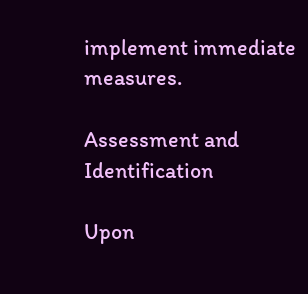implement immediate measures.

Assessment and Identification

Upon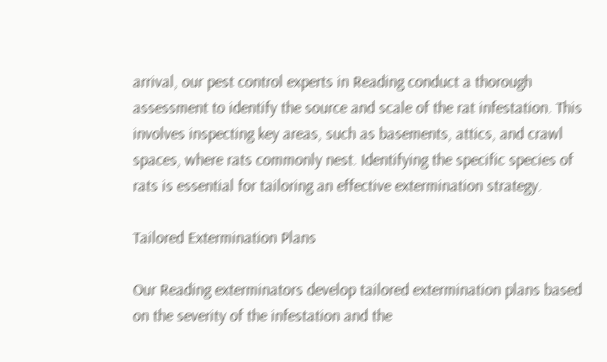arrival, our pest control experts in Reading conduct a thorough assessment to identify the source and scale of the rat infestation. This involves inspecting key areas, such as basements, attics, and crawl spaces, where rats commonly nest. Identifying the specific species of rats is essential for tailoring an effective extermination strategy.

Tailored Extermination Plans

Our Reading exterminators develop tailored extermination plans based on the severity of the infestation and the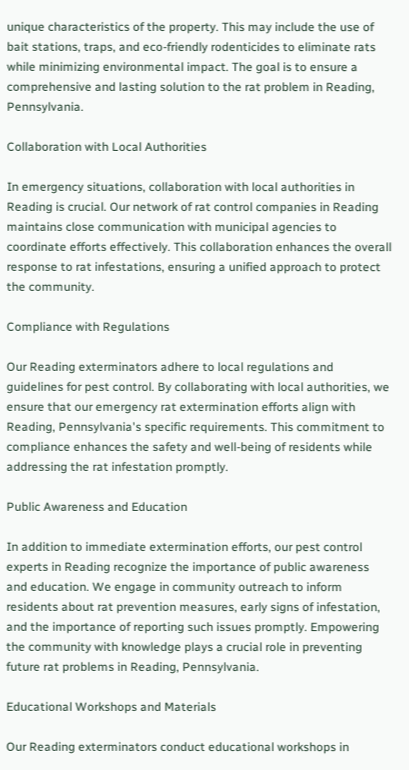unique characteristics of the property. This may include the use of bait stations, traps, and eco-friendly rodenticides to eliminate rats while minimizing environmental impact. The goal is to ensure a comprehensive and lasting solution to the rat problem in Reading, Pennsylvania.

Collaboration with Local Authorities

In emergency situations, collaboration with local authorities in Reading is crucial. Our network of rat control companies in Reading maintains close communication with municipal agencies to coordinate efforts effectively. This collaboration enhances the overall response to rat infestations, ensuring a unified approach to protect the community.

Compliance with Regulations

Our Reading exterminators adhere to local regulations and guidelines for pest control. By collaborating with local authorities, we ensure that our emergency rat extermination efforts align with Reading, Pennsylvania's specific requirements. This commitment to compliance enhances the safety and well-being of residents while addressing the rat infestation promptly.

Public Awareness and Education

In addition to immediate extermination efforts, our pest control experts in Reading recognize the importance of public awareness and education. We engage in community outreach to inform residents about rat prevention measures, early signs of infestation, and the importance of reporting such issues promptly. Empowering the community with knowledge plays a crucial role in preventing future rat problems in Reading, Pennsylvania.

Educational Workshops and Materials

Our Reading exterminators conduct educational workshops in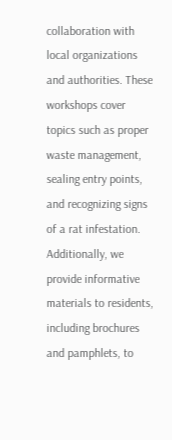collaboration with local organizations and authorities. These workshops cover topics such as proper waste management, sealing entry points, and recognizing signs of a rat infestation. Additionally, we provide informative materials to residents, including brochures and pamphlets, to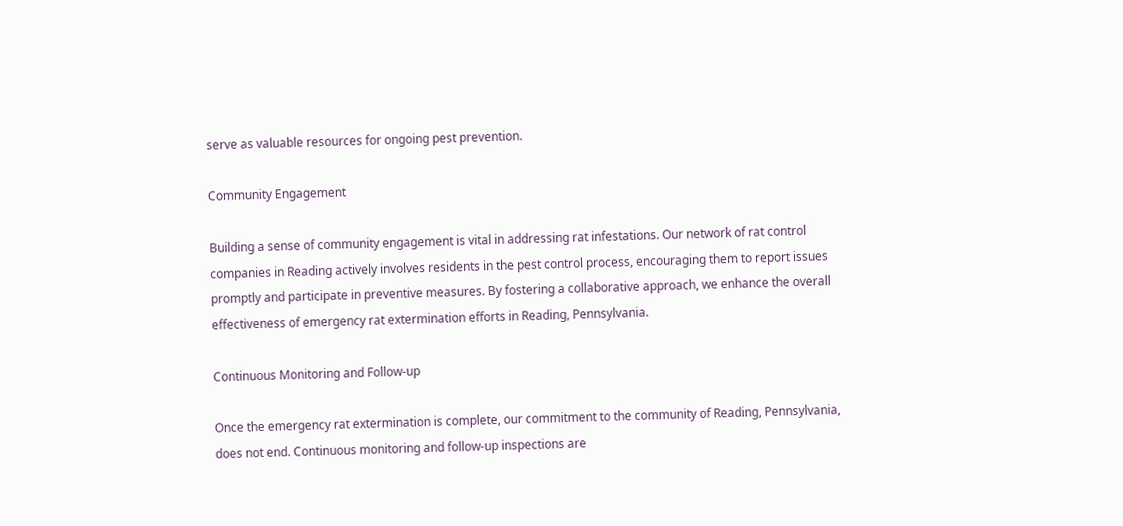serve as valuable resources for ongoing pest prevention.

Community Engagement

Building a sense of community engagement is vital in addressing rat infestations. Our network of rat control companies in Reading actively involves residents in the pest control process, encouraging them to report issues promptly and participate in preventive measures. By fostering a collaborative approach, we enhance the overall effectiveness of emergency rat extermination efforts in Reading, Pennsylvania.

Continuous Monitoring and Follow-up

Once the emergency rat extermination is complete, our commitment to the community of Reading, Pennsylvania, does not end. Continuous monitoring and follow-up inspections are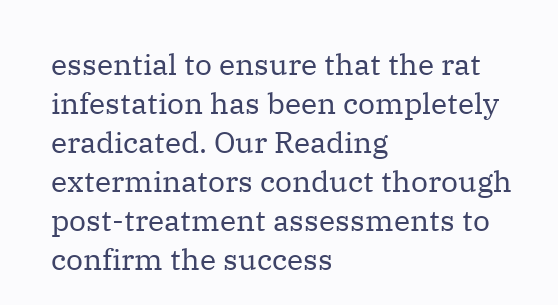essential to ensure that the rat infestation has been completely eradicated. Our Reading exterminators conduct thorough post-treatment assessments to confirm the success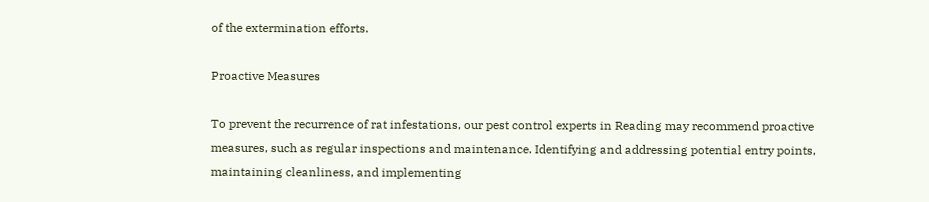of the extermination efforts.

Proactive Measures

To prevent the recurrence of rat infestations, our pest control experts in Reading may recommend proactive measures, such as regular inspections and maintenance. Identifying and addressing potential entry points, maintaining cleanliness, and implementing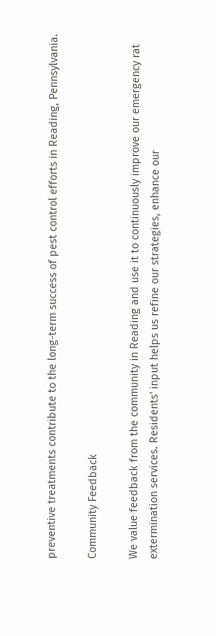preventive treatments contribute to the long-term success of pest control efforts in Reading, Pennsylvania.

Community Feedback

We value feedback from the community in Reading and use it to continuously improve our emergency rat extermination services. Residents' input helps us refine our strategies, enhance our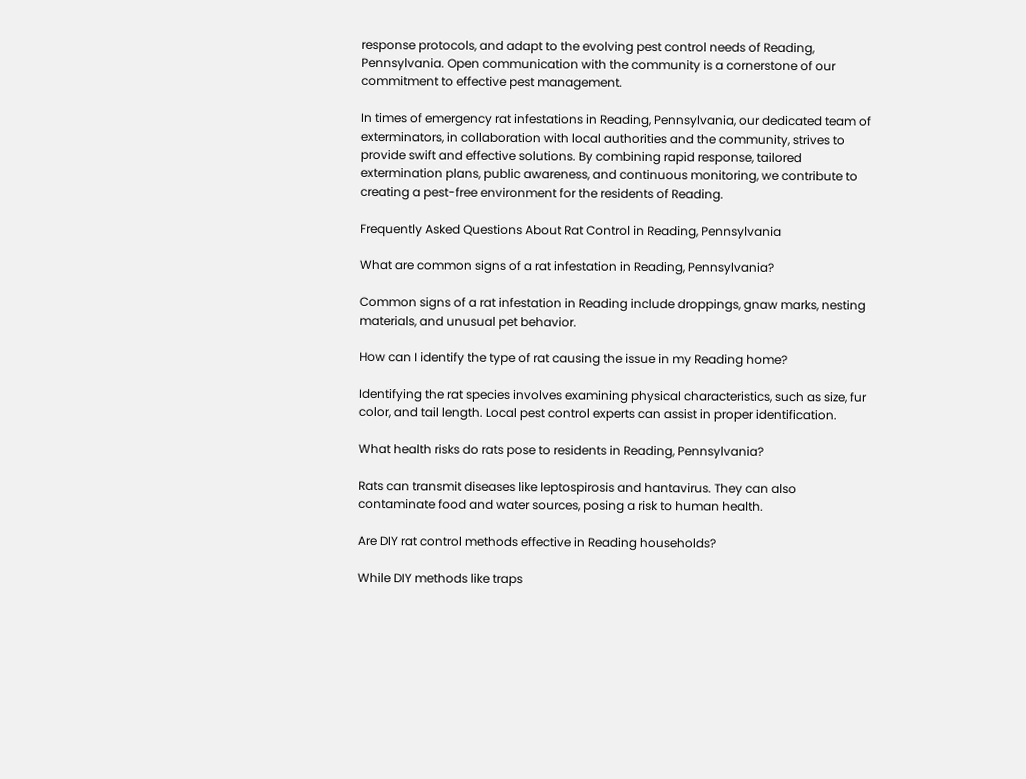response protocols, and adapt to the evolving pest control needs of Reading, Pennsylvania. Open communication with the community is a cornerstone of our commitment to effective pest management.

In times of emergency rat infestations in Reading, Pennsylvania, our dedicated team of exterminators, in collaboration with local authorities and the community, strives to provide swift and effective solutions. By combining rapid response, tailored extermination plans, public awareness, and continuous monitoring, we contribute to creating a pest-free environment for the residents of Reading.

Frequently Asked Questions About Rat Control in Reading, Pennsylvania

What are common signs of a rat infestation in Reading, Pennsylvania?

Common signs of a rat infestation in Reading include droppings, gnaw marks, nesting materials, and unusual pet behavior.

How can I identify the type of rat causing the issue in my Reading home?

Identifying the rat species involves examining physical characteristics, such as size, fur color, and tail length. Local pest control experts can assist in proper identification.

What health risks do rats pose to residents in Reading, Pennsylvania?

Rats can transmit diseases like leptospirosis and hantavirus. They can also contaminate food and water sources, posing a risk to human health.

Are DIY rat control methods effective in Reading households?

While DIY methods like traps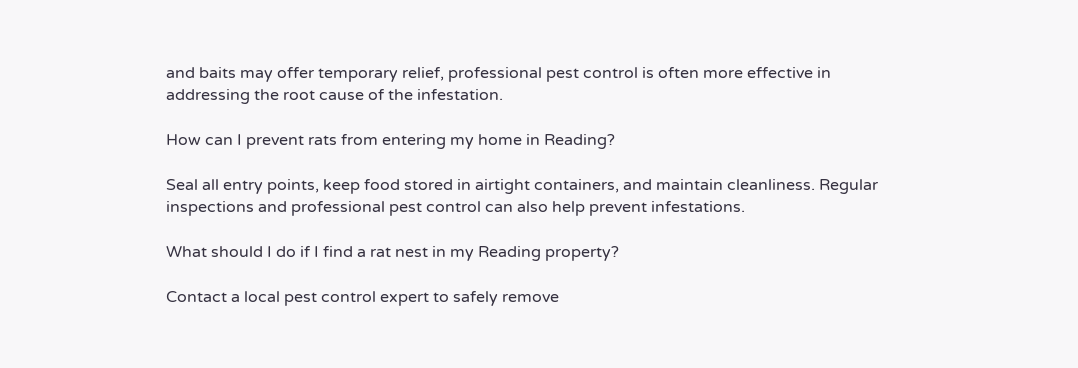and baits may offer temporary relief, professional pest control is often more effective in addressing the root cause of the infestation.

How can I prevent rats from entering my home in Reading?

Seal all entry points, keep food stored in airtight containers, and maintain cleanliness. Regular inspections and professional pest control can also help prevent infestations.

What should I do if I find a rat nest in my Reading property?

Contact a local pest control expert to safely remove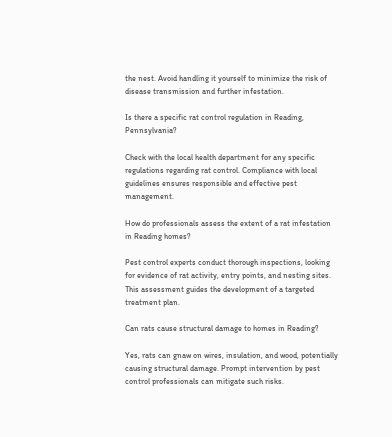the nest. Avoid handling it yourself to minimize the risk of disease transmission and further infestation.

Is there a specific rat control regulation in Reading, Pennsylvania?

Check with the local health department for any specific regulations regarding rat control. Compliance with local guidelines ensures responsible and effective pest management.

How do professionals assess the extent of a rat infestation in Reading homes?

Pest control experts conduct thorough inspections, looking for evidence of rat activity, entry points, and nesting sites. This assessment guides the development of a targeted treatment plan.

Can rats cause structural damage to homes in Reading?

Yes, rats can gnaw on wires, insulation, and wood, potentially causing structural damage. Prompt intervention by pest control professionals can mitigate such risks.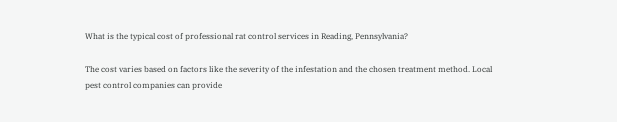What is the typical cost of professional rat control services in Reading, Pennsylvania?

The cost varies based on factors like the severity of the infestation and the chosen treatment method. Local pest control companies can provide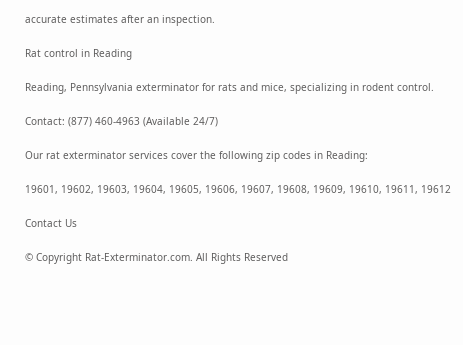accurate estimates after an inspection.

Rat control in Reading

Reading, Pennsylvania exterminator for rats and mice, specializing in rodent control.

Contact: (877) 460-4963 (Available 24/7)

Our rat exterminator services cover the following zip codes in Reading:

19601, 19602, 19603, 19604, 19605, 19606, 19607, 19608, 19609, 19610, 19611, 19612

Contact Us

© Copyright Rat-Exterminator.com. All Rights Reserved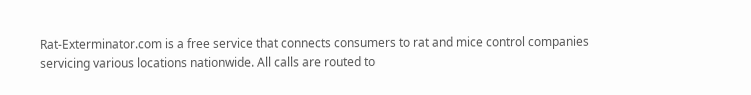Rat-Exterminator.com is a free service that connects consumers to rat and mice control companies servicing various locations nationwide. All calls are routed to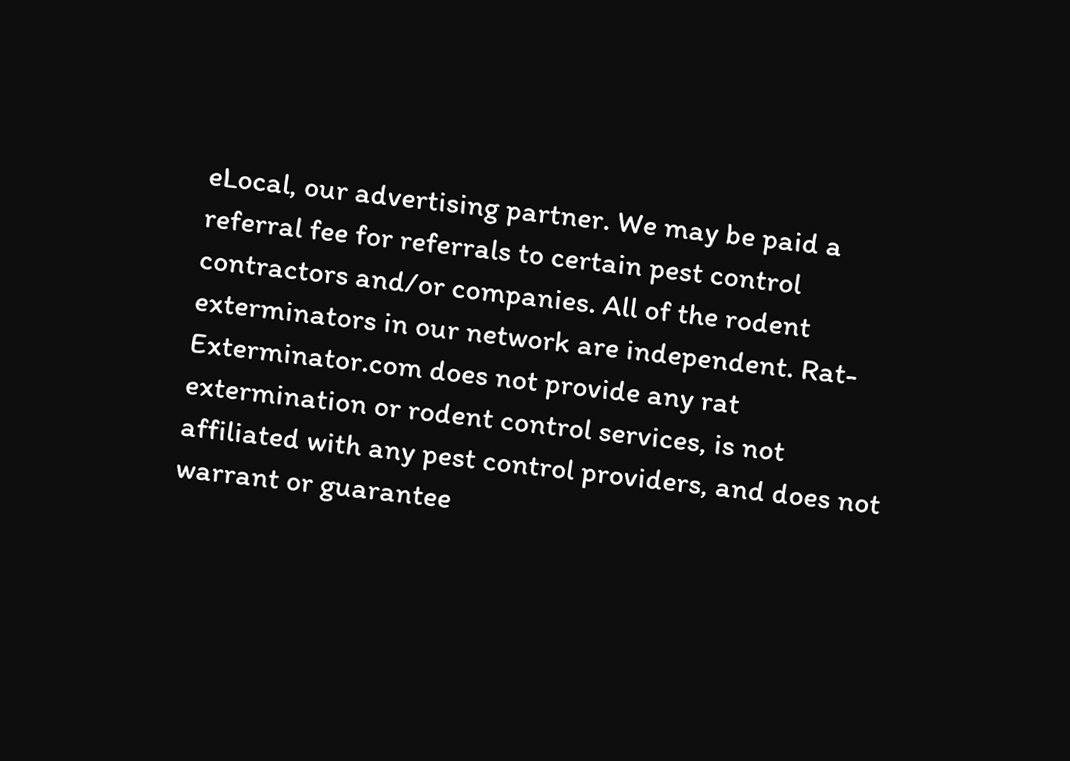eLocal, our advertising partner. We may be paid a referral fee for referrals to certain pest control contractors and/or companies. All of the rodent exterminators in our network are independent. Rat-Exterminator.com does not provide any rat extermination or rodent control services, is not affiliated with any pest control providers, and does not warrant or guarantee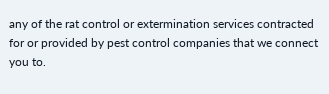any of the rat control or extermination services contracted for or provided by pest control companies that we connect you to.